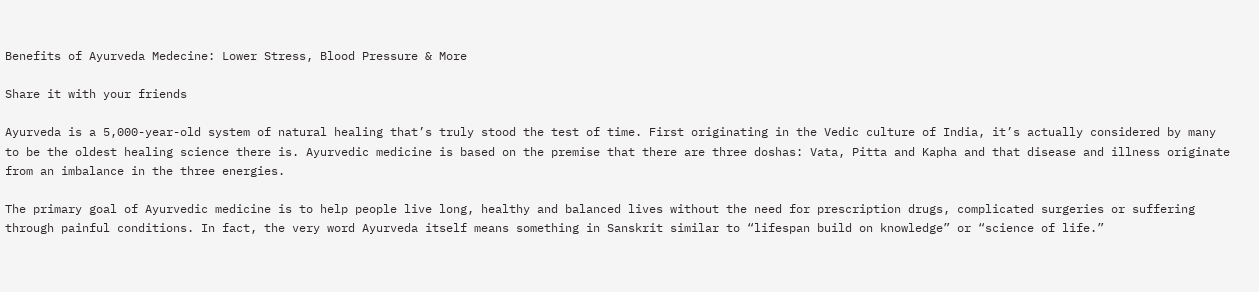Benefits of Ayurveda Medecine: Lower Stress, Blood Pressure & More

Share it with your friends

Ayurveda is a 5,000-year-old system of natural healing that’s truly stood the test of time. First originating in the Vedic culture of India, it’s actually considered by many to be the oldest healing science there is. Ayurvedic medicine is based on the premise that there are three doshas: Vata, Pitta and Kapha and that disease and illness originate from an imbalance in the three energies.

The primary goal of Ayurvedic medicine is to help people live long, healthy and balanced lives without the need for prescription drugs, complicated surgeries or suffering through painful conditions. In fact, the very word Ayurveda itself means something in Sanskrit similar to “lifespan build on knowledge” or “science of life.”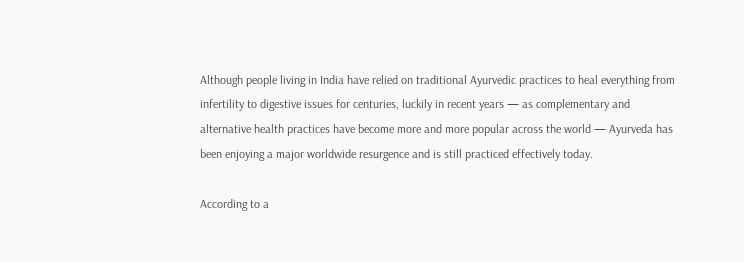Although people living in India have relied on traditional Ayurvedic practices to heal everything from infertility to digestive issues for centuries, luckily in recent years — as complementary and alternative health practices have become more and more popular across the world — Ayurveda has been enjoying a major worldwide resurgence and is still practiced effectively today.

According to a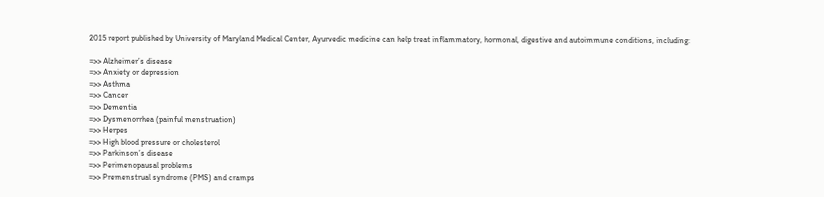2015 report published by University of Maryland Medical Center, Ayurvedic medicine can help treat inflammatory, hormonal, digestive and autoimmune conditions, including:

=>> Alzheimer’s disease
=>> Anxiety or depression
=>> Asthma
=>> Cancer
=>> Dementia
=>> Dysmenorrhea (painful menstruation)
=>> Herpes
=>> High blood pressure or cholesterol
=>> Parkinson’s disease
=>> Perimenopausal problems
=>> Premenstrual syndrome (PMS) and cramps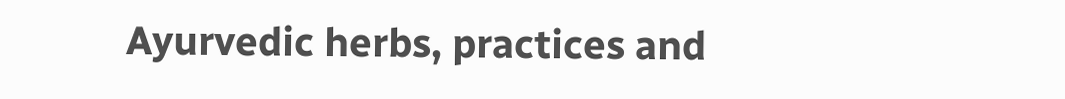Ayurvedic herbs, practices and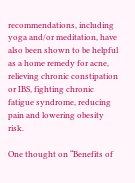recommendations, including yoga and/or meditation, have also been shown to be helpful as a home remedy for acne, relieving chronic constipation or IBS, fighting chronic fatigue syndrome, reducing pain and lowering obesity risk.

One thought on “Benefits of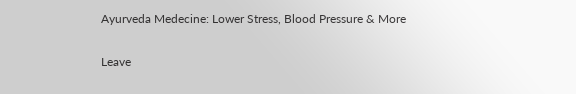Ayurveda Medecine: Lower Stress, Blood Pressure & More

Leave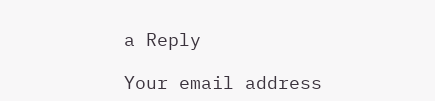a Reply

Your email address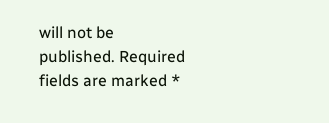will not be published. Required fields are marked *